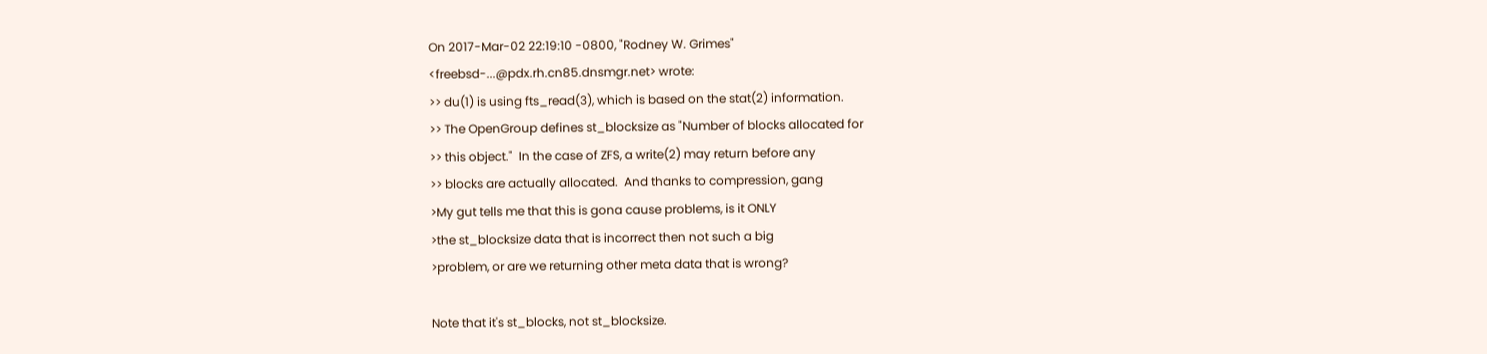On 2017-Mar-02 22:19:10 -0800, "Rodney W. Grimes"
<freebsd-...@pdx.rh.cn85.dnsmgr.net> wrote:
>> du(1) is using fts_read(3), which is based on the stat(2) information.
>> The OpenGroup defines st_blocksize as "Number of blocks allocated for
>> this object."  In the case of ZFS, a write(2) may return before any
>> blocks are actually allocated.  And thanks to compression, gang
>My gut tells me that this is gona cause problems, is it ONLY
>the st_blocksize data that is incorrect then not such a big
>problem, or are we returning other meta data that is wrong?

Note that it's st_blocks, not st_blocksize.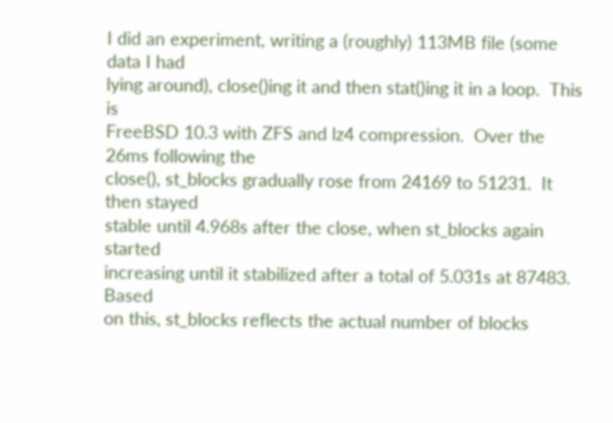I did an experiment, writing a (roughly) 113MB file (some data I had
lying around), close()ing it and then stat()ing it in a loop.  This is
FreeBSD 10.3 with ZFS and lz4 compression.  Over the 26ms following the
close(), st_blocks gradually rose from 24169 to 51231.  It then stayed
stable until 4.968s after the close, when st_blocks again started
increasing until it stabilized after a total of 5.031s at 87483.  Based
on this, st_blocks reflects the actual number of blocks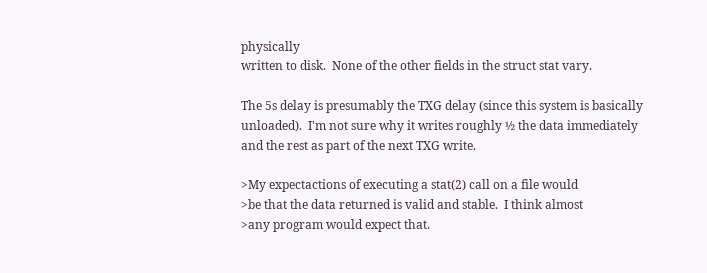physically
written to disk.  None of the other fields in the struct stat vary.

The 5s delay is presumably the TXG delay (since this system is basically
unloaded).  I'm not sure why it writes roughly ½ the data immediately
and the rest as part of the next TXG write.

>My expectactions of executing a stat(2) call on a file would
>be that the data returned is valid and stable.  I think almost
>any program would expect that.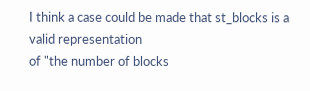I think a case could be made that st_blocks is a valid representation
of "the number of blocks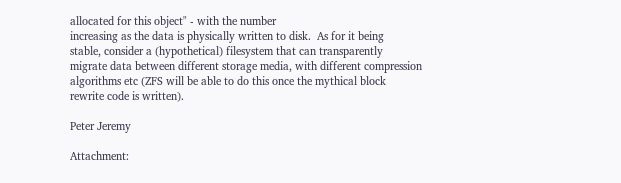allocated for this object" - with the number
increasing as the data is physically written to disk.  As for it being
stable, consider a (hypothetical) filesystem that can transparently
migrate data between different storage media, with different compression
algorithms etc (ZFS will be able to do this once the mythical block
rewrite code is written).

Peter Jeremy

Attachment: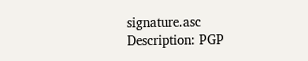signature.asc
Description: PGP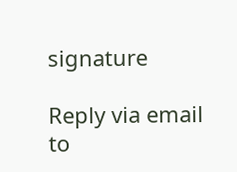signature

Reply via email to